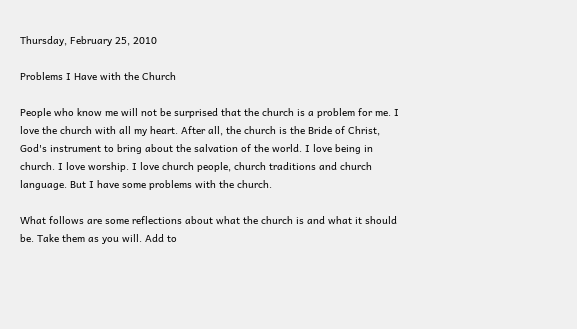Thursday, February 25, 2010

Problems I Have with the Church

People who know me will not be surprised that the church is a problem for me. I love the church with all my heart. After all, the church is the Bride of Christ, God's instrument to bring about the salvation of the world. I love being in church. I love worship. I love church people, church traditions and church language. But I have some problems with the church.

What follows are some reflections about what the church is and what it should be. Take them as you will. Add to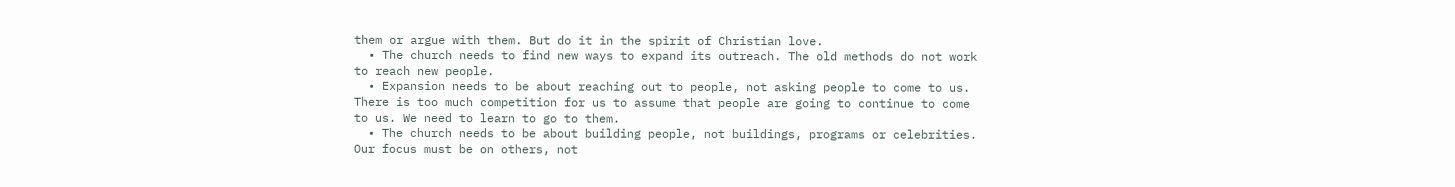them or argue with them. But do it in the spirit of Christian love.
  • The church needs to find new ways to expand its outreach. The old methods do not work to reach new people.
  • Expansion needs to be about reaching out to people, not asking people to come to us. There is too much competition for us to assume that people are going to continue to come to us. We need to learn to go to them.
  • The church needs to be about building people, not buildings, programs or celebrities. Our focus must be on others, not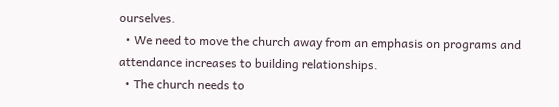ourselves.
  • We need to move the church away from an emphasis on programs and attendance increases to building relationships.
  • The church needs to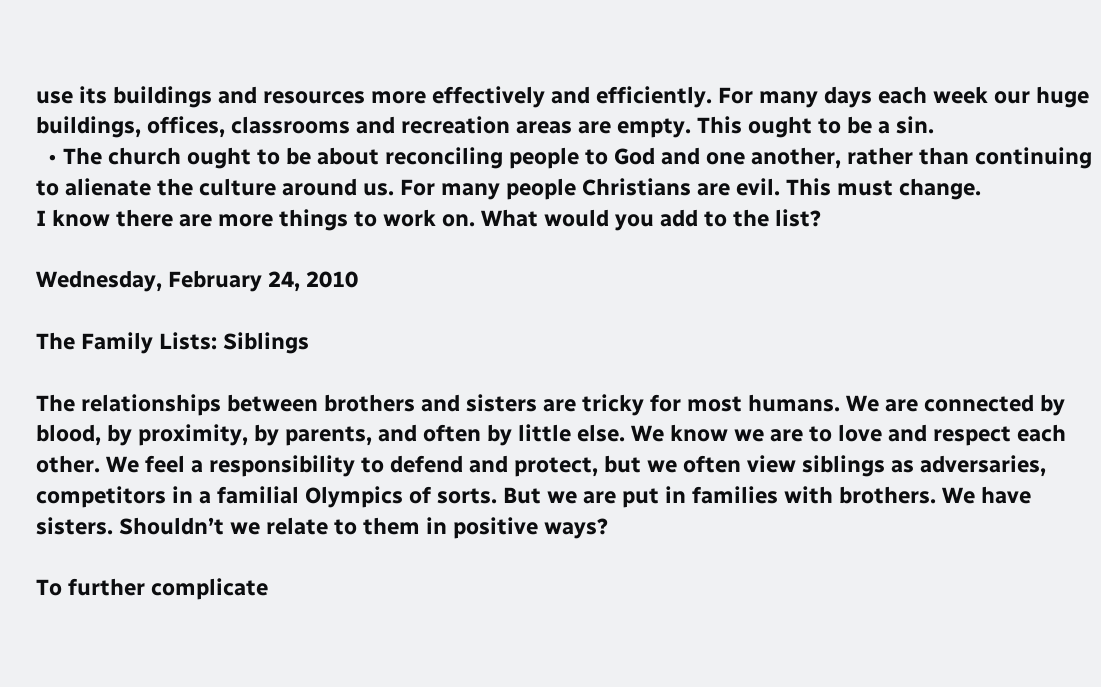use its buildings and resources more effectively and efficiently. For many days each week our huge buildings, offices, classrooms and recreation areas are empty. This ought to be a sin.
  • The church ought to be about reconciling people to God and one another, rather than continuing to alienate the culture around us. For many people Christians are evil. This must change.
I know there are more things to work on. What would you add to the list?

Wednesday, February 24, 2010

The Family Lists: Siblings

The relationships between brothers and sisters are tricky for most humans. We are connected by blood, by proximity, by parents, and often by little else. We know we are to love and respect each other. We feel a responsibility to defend and protect, but we often view siblings as adversaries, competitors in a familial Olympics of sorts. But we are put in families with brothers. We have sisters. Shouldn’t we relate to them in positive ways?

To further complicate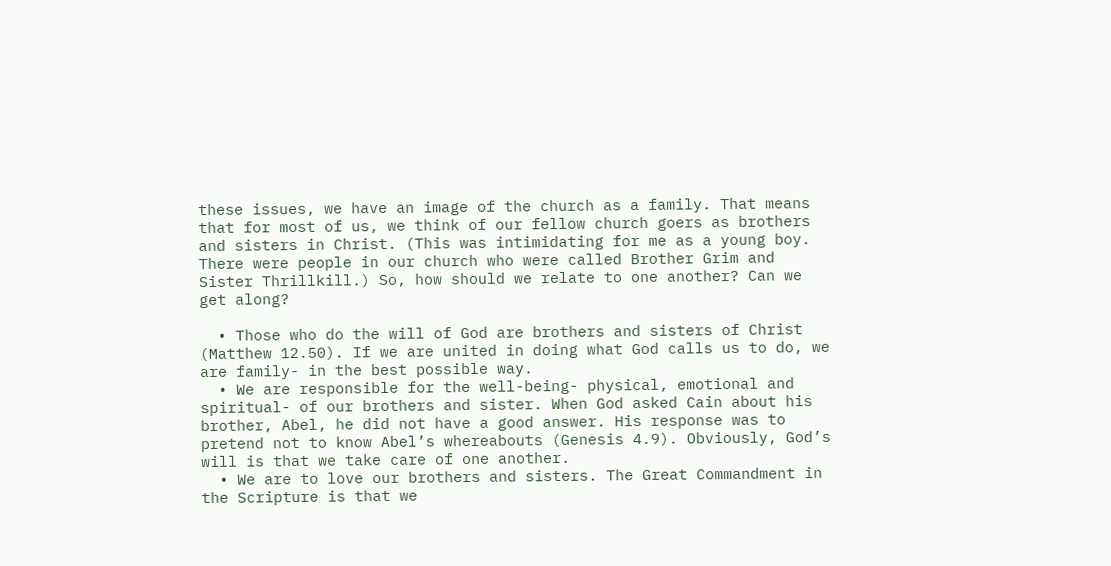these issues, we have an image of the church as a family. That means that for most of us, we think of our fellow church goers as brothers and sisters in Christ. (This was intimidating for me as a young boy. There were people in our church who were called Brother Grim and Sister Thrillkill.) So, how should we relate to one another? Can we get along?

  • Those who do the will of God are brothers and sisters of Christ (Matthew 12.50). If we are united in doing what God calls us to do, we are family- in the best possible way.
  • We are responsible for the well-being- physical, emotional and spiritual- of our brothers and sister. When God asked Cain about his brother, Abel, he did not have a good answer. His response was to pretend not to know Abel’s whereabouts (Genesis 4.9). Obviously, God’s will is that we take care of one another.
  • We are to love our brothers and sisters. The Great Commandment in the Scripture is that we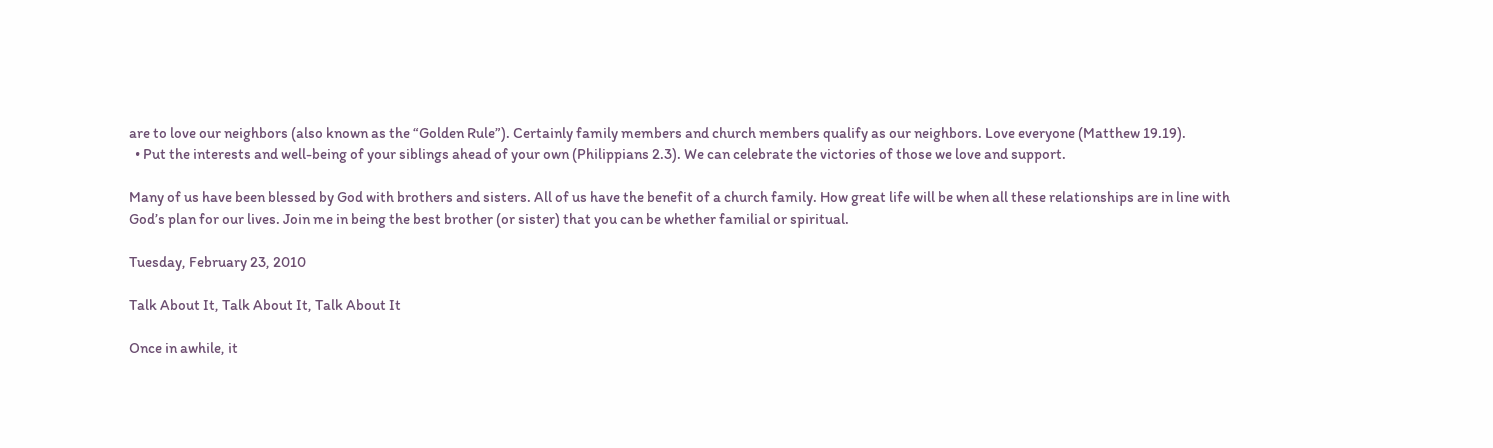are to love our neighbors (also known as the “Golden Rule”). Certainly family members and church members qualify as our neighbors. Love everyone (Matthew 19.19).
  • Put the interests and well-being of your siblings ahead of your own (Philippians 2.3). We can celebrate the victories of those we love and support.

Many of us have been blessed by God with brothers and sisters. All of us have the benefit of a church family. How great life will be when all these relationships are in line with God’s plan for our lives. Join me in being the best brother (or sister) that you can be whether familial or spiritual.

Tuesday, February 23, 2010

Talk About It, Talk About It, Talk About It

Once in awhile, it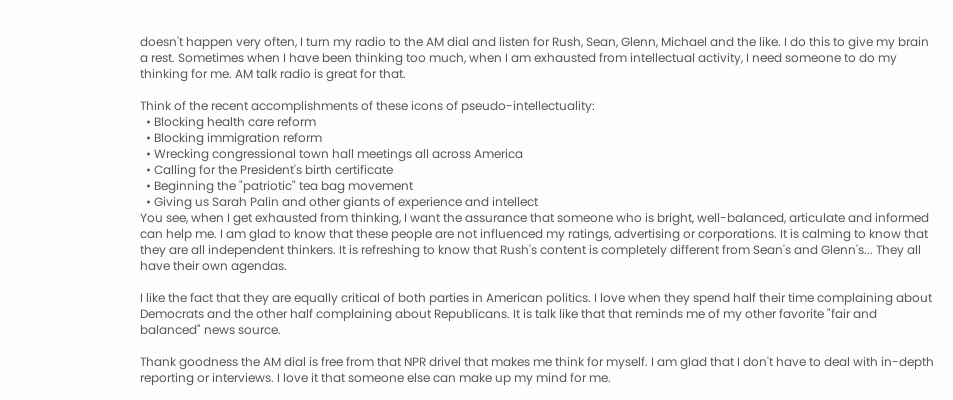doesn't happen very often, I turn my radio to the AM dial and listen for Rush, Sean, Glenn, Michael and the like. I do this to give my brain a rest. Sometimes when I have been thinking too much, when I am exhausted from intellectual activity, I need someone to do my thinking for me. AM talk radio is great for that.

Think of the recent accomplishments of these icons of pseudo-intellectuality:
  • Blocking health care reform
  • Blocking immigration reform
  • Wrecking congressional town hall meetings all across America
  • Calling for the President's birth certificate
  • Beginning the "patriotic" tea bag movement
  • Giving us Sarah Palin and other giants of experience and intellect
You see, when I get exhausted from thinking, I want the assurance that someone who is bright, well-balanced, articulate and informed can help me. I am glad to know that these people are not influenced my ratings, advertising or corporations. It is calming to know that they are all independent thinkers. It is refreshing to know that Rush's content is completely different from Sean's and Glenn's... They all have their own agendas.

I like the fact that they are equally critical of both parties in American politics. I love when they spend half their time complaining about Democrats and the other half complaining about Republicans. It is talk like that that reminds me of my other favorite "fair and balanced" news source.

Thank goodness the AM dial is free from that NPR drivel that makes me think for myself. I am glad that I don't have to deal with in-depth reporting or interviews. I love it that someone else can make up my mind for me.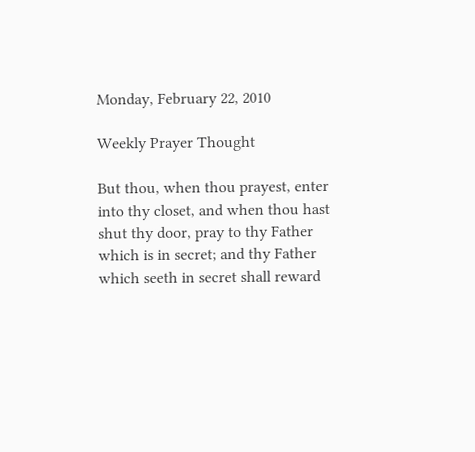Monday, February 22, 2010

Weekly Prayer Thought

But thou, when thou prayest, enter into thy closet, and when thou hast shut thy door, pray to thy Father which is in secret; and thy Father which seeth in secret shall reward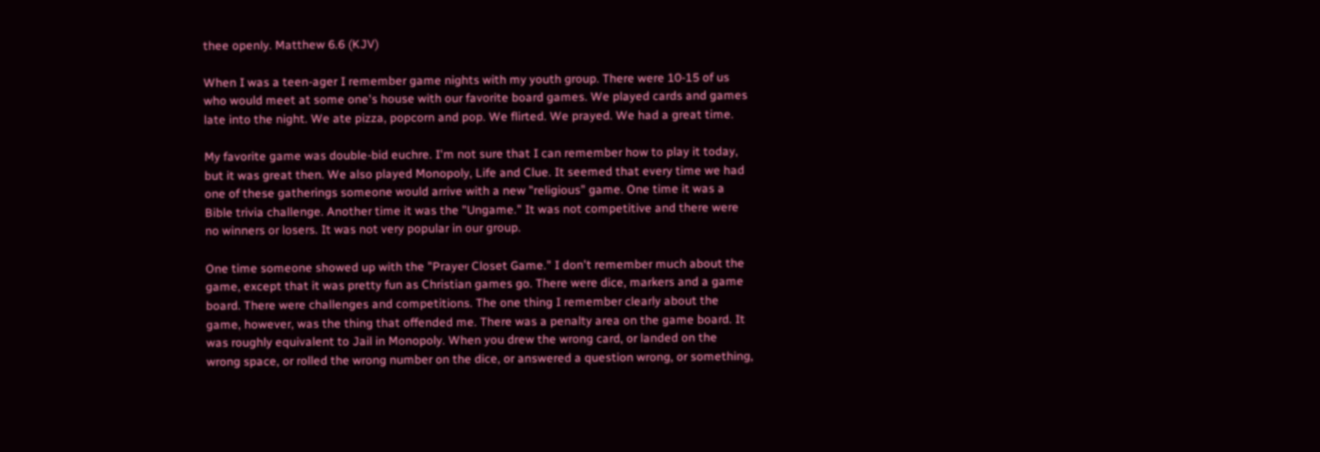thee openly. Matthew 6.6 (KJV)

When I was a teen-ager I remember game nights with my youth group. There were 10-15 of us who would meet at some one's house with our favorite board games. We played cards and games late into the night. We ate pizza, popcorn and pop. We flirted. We prayed. We had a great time.

My favorite game was double-bid euchre. I'm not sure that I can remember how to play it today, but it was great then. We also played Monopoly, Life and Clue. It seemed that every time we had one of these gatherings someone would arrive with a new "religious" game. One time it was a Bible trivia challenge. Another time it was the "Ungame." It was not competitive and there were no winners or losers. It was not very popular in our group.

One time someone showed up with the "Prayer Closet Game." I don't remember much about the game, except that it was pretty fun as Christian games go. There were dice, markers and a game board. There were challenges and competitions. The one thing I remember clearly about the game, however, was the thing that offended me. There was a penalty area on the game board. It was roughly equivalent to Jail in Monopoly. When you drew the wrong card, or landed on the wrong space, or rolled the wrong number on the dice, or answered a question wrong, or something,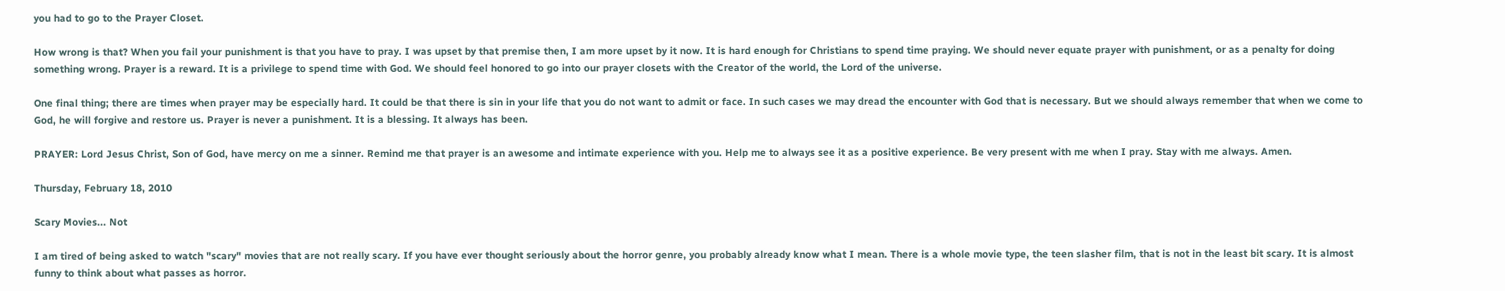you had to go to the Prayer Closet.

How wrong is that? When you fail your punishment is that you have to pray. I was upset by that premise then, I am more upset by it now. It is hard enough for Christians to spend time praying. We should never equate prayer with punishment, or as a penalty for doing something wrong. Prayer is a reward. It is a privilege to spend time with God. We should feel honored to go into our prayer closets with the Creator of the world, the Lord of the universe.

One final thing; there are times when prayer may be especially hard. It could be that there is sin in your life that you do not want to admit or face. In such cases we may dread the encounter with God that is necessary. But we should always remember that when we come to God, he will forgive and restore us. Prayer is never a punishment. It is a blessing. It always has been.

PRAYER: Lord Jesus Christ, Son of God, have mercy on me a sinner. Remind me that prayer is an awesome and intimate experience with you. Help me to always see it as a positive experience. Be very present with me when I pray. Stay with me always. Amen.

Thursday, February 18, 2010

Scary Movies... Not

I am tired of being asked to watch "scary" movies that are not really scary. If you have ever thought seriously about the horror genre, you probably already know what I mean. There is a whole movie type, the teen slasher film, that is not in the least bit scary. It is almost funny to think about what passes as horror.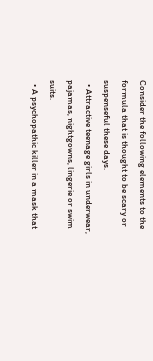Consider the following elements to the formula that is thought to be scary or suspenseful these days.
  • Attractive teenage girls in underwear, pajamas, nightgowns, lingerie or swim suits.
  • A psychopathic killer in a mask that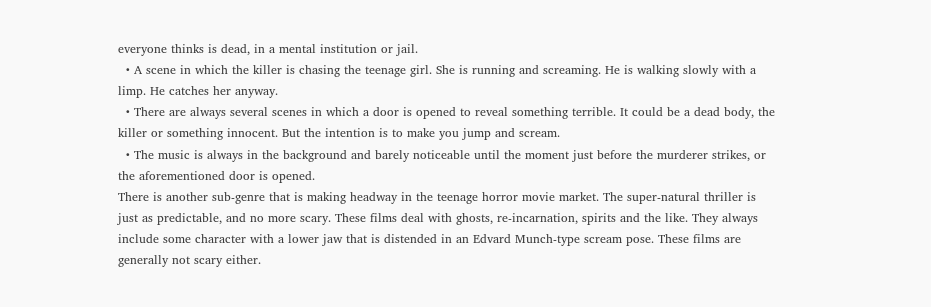everyone thinks is dead, in a mental institution or jail.
  • A scene in which the killer is chasing the teenage girl. She is running and screaming. He is walking slowly with a limp. He catches her anyway.
  • There are always several scenes in which a door is opened to reveal something terrible. It could be a dead body, the killer or something innocent. But the intention is to make you jump and scream.
  • The music is always in the background and barely noticeable until the moment just before the murderer strikes, or the aforementioned door is opened.
There is another sub-genre that is making headway in the teenage horror movie market. The super-natural thriller is just as predictable, and no more scary. These films deal with ghosts, re-incarnation, spirits and the like. They always include some character with a lower jaw that is distended in an Edvard Munch-type scream pose. These films are generally not scary either.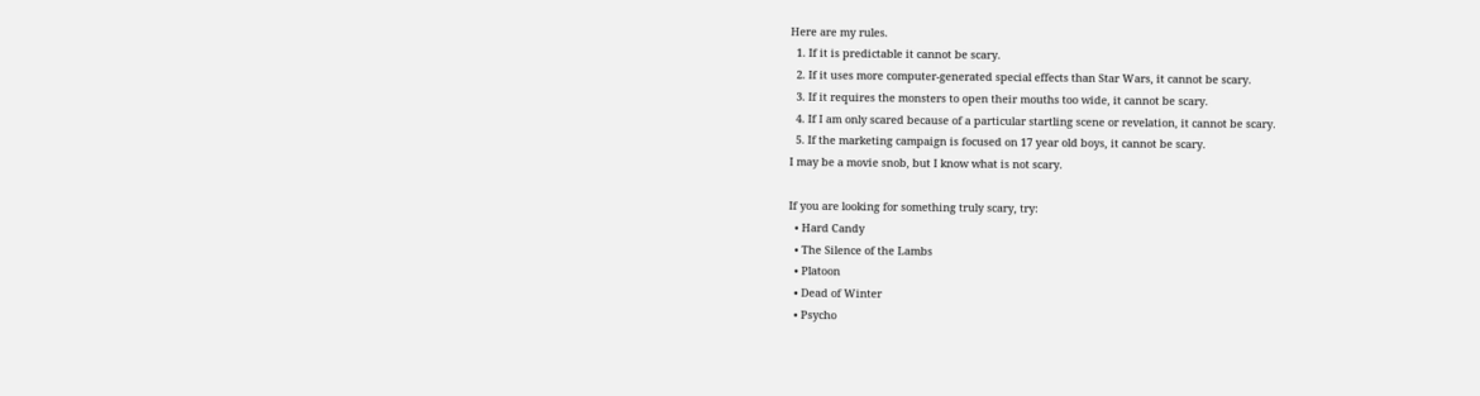Here are my rules.
  1. If it is predictable it cannot be scary.
  2. If it uses more computer-generated special effects than Star Wars, it cannot be scary.
  3. If it requires the monsters to open their mouths too wide, it cannot be scary.
  4. If I am only scared because of a particular startling scene or revelation, it cannot be scary.
  5. If the marketing campaign is focused on 17 year old boys, it cannot be scary.
I may be a movie snob, but I know what is not scary.

If you are looking for something truly scary, try:
  • Hard Candy
  • The Silence of the Lambs
  • Platoon
  • Dead of Winter
  • Psycho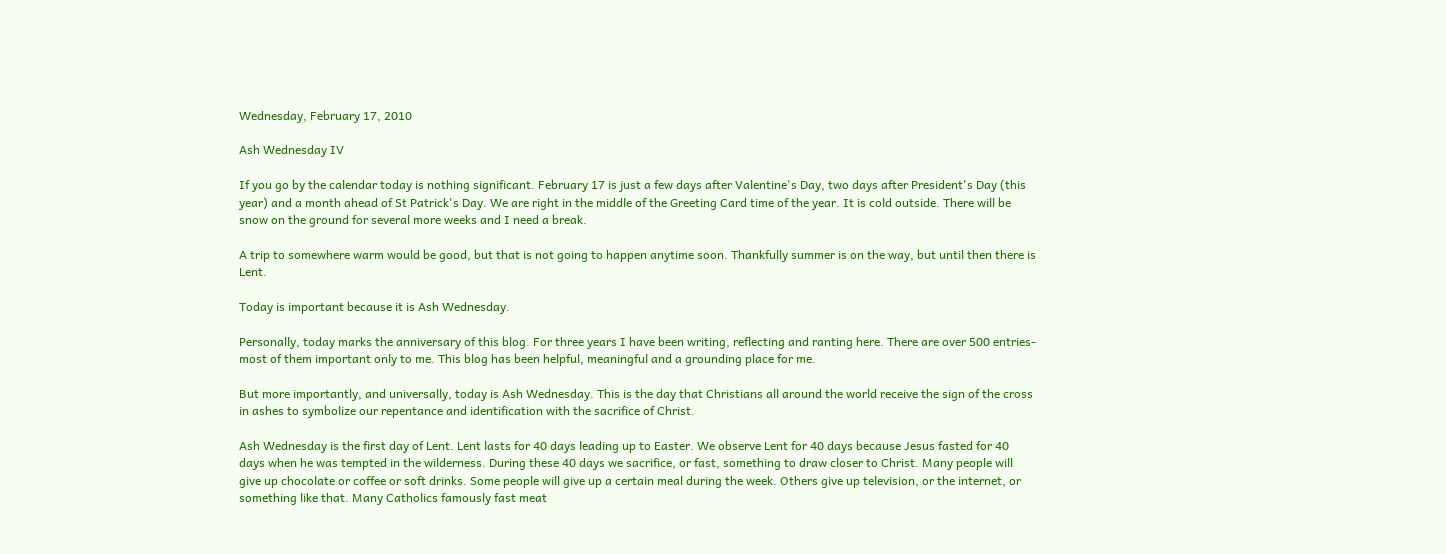Wednesday, February 17, 2010

Ash Wednesday IV

If you go by the calendar today is nothing significant. February 17 is just a few days after Valentine's Day, two days after President's Day (this year) and a month ahead of St Patrick's Day. We are right in the middle of the Greeting Card time of the year. It is cold outside. There will be snow on the ground for several more weeks and I need a break.

A trip to somewhere warm would be good, but that is not going to happen anytime soon. Thankfully summer is on the way, but until then there is Lent.

Today is important because it is Ash Wednesday.

Personally, today marks the anniversary of this blog. For three years I have been writing, reflecting and ranting here. There are over 500 entries- most of them important only to me. This blog has been helpful, meaningful and a grounding place for me.

But more importantly, and universally, today is Ash Wednesday. This is the day that Christians all around the world receive the sign of the cross in ashes to symbolize our repentance and identification with the sacrifice of Christ.

Ash Wednesday is the first day of Lent. Lent lasts for 40 days leading up to Easter. We observe Lent for 40 days because Jesus fasted for 40 days when he was tempted in the wilderness. During these 40 days we sacrifice, or fast, something to draw closer to Christ. Many people will give up chocolate or coffee or soft drinks. Some people will give up a certain meal during the week. Others give up television, or the internet, or something like that. Many Catholics famously fast meat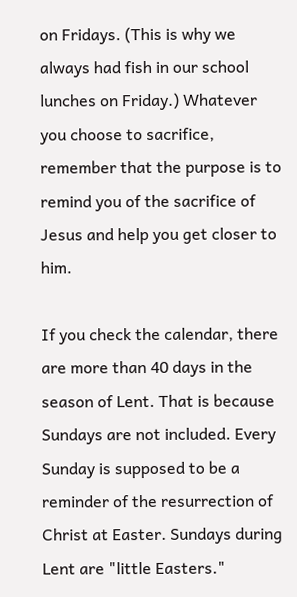on Fridays. (This is why we always had fish in our school lunches on Friday.) Whatever you choose to sacrifice, remember that the purpose is to remind you of the sacrifice of Jesus and help you get closer to him.

If you check the calendar, there are more than 40 days in the season of Lent. That is because Sundays are not included. Every Sunday is supposed to be a reminder of the resurrection of Christ at Easter. Sundays during Lent are "little Easters."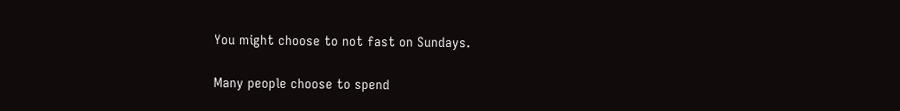You might choose to not fast on Sundays.

Many people choose to spend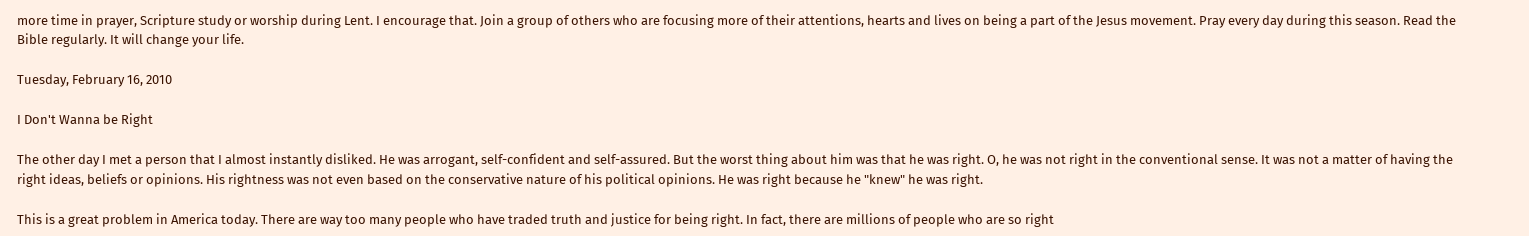more time in prayer, Scripture study or worship during Lent. I encourage that. Join a group of others who are focusing more of their attentions, hearts and lives on being a part of the Jesus movement. Pray every day during this season. Read the Bible regularly. It will change your life.

Tuesday, February 16, 2010

I Don't Wanna be Right

The other day I met a person that I almost instantly disliked. He was arrogant, self-confident and self-assured. But the worst thing about him was that he was right. O, he was not right in the conventional sense. It was not a matter of having the right ideas, beliefs or opinions. His rightness was not even based on the conservative nature of his political opinions. He was right because he "knew" he was right.

This is a great problem in America today. There are way too many people who have traded truth and justice for being right. In fact, there are millions of people who are so right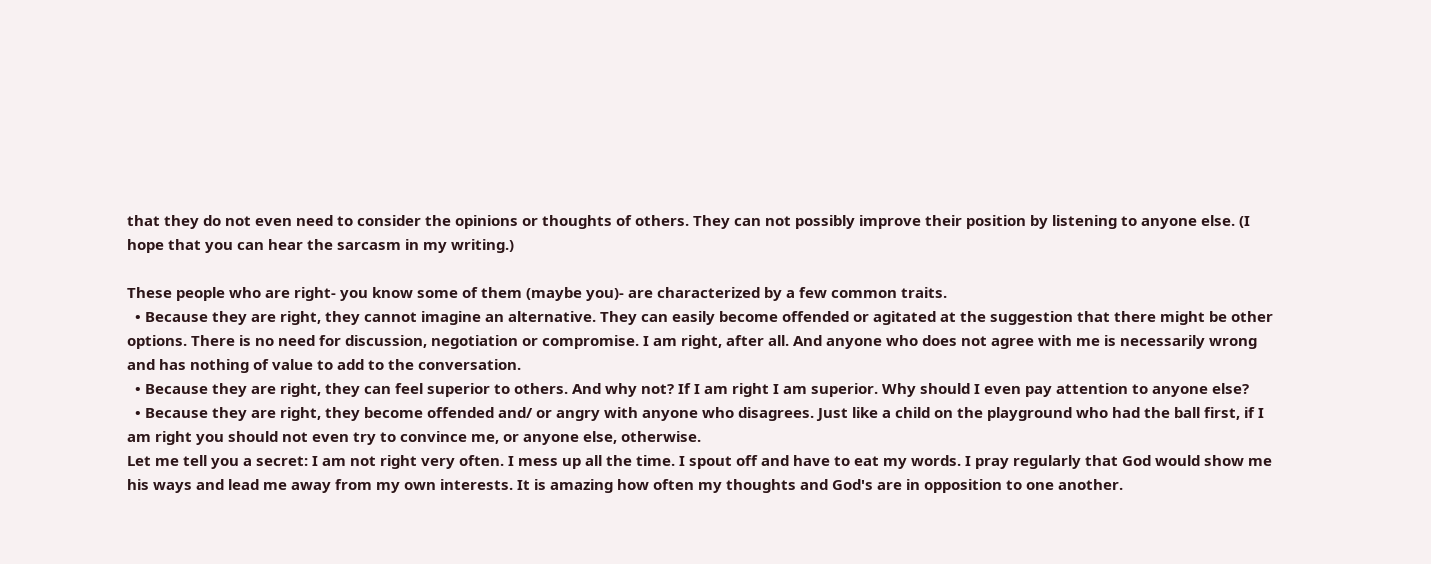that they do not even need to consider the opinions or thoughts of others. They can not possibly improve their position by listening to anyone else. (I hope that you can hear the sarcasm in my writing.)

These people who are right- you know some of them (maybe you)- are characterized by a few common traits.
  • Because they are right, they cannot imagine an alternative. They can easily become offended or agitated at the suggestion that there might be other options. There is no need for discussion, negotiation or compromise. I am right, after all. And anyone who does not agree with me is necessarily wrong and has nothing of value to add to the conversation.
  • Because they are right, they can feel superior to others. And why not? If I am right I am superior. Why should I even pay attention to anyone else?
  • Because they are right, they become offended and/ or angry with anyone who disagrees. Just like a child on the playground who had the ball first, if I am right you should not even try to convince me, or anyone else, otherwise.
Let me tell you a secret: I am not right very often. I mess up all the time. I spout off and have to eat my words. I pray regularly that God would show me his ways and lead me away from my own interests. It is amazing how often my thoughts and God's are in opposition to one another.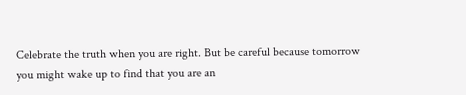Celebrate the truth when you are right. But be careful because tomorrow you might wake up to find that you are an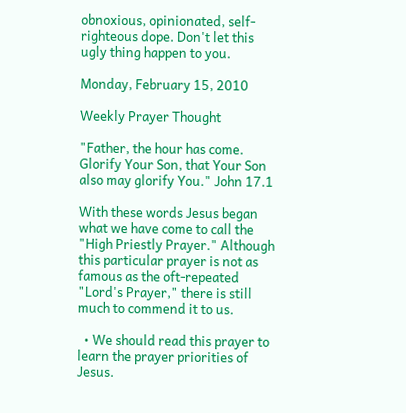obnoxious, opinionated, self-righteous dope. Don't let this ugly thing happen to you.

Monday, February 15, 2010

Weekly Prayer Thought

"Father, the hour has come. Glorify Your Son, that Your Son also may glorify You." John 17.1

With these words Jesus began what we have come to call the "High Priestly Prayer." Although this particular prayer is not as famous as the oft-repeated "Lord's Prayer," there is still much to commend it to us.

  • We should read this prayer to learn the prayer priorities of Jesus.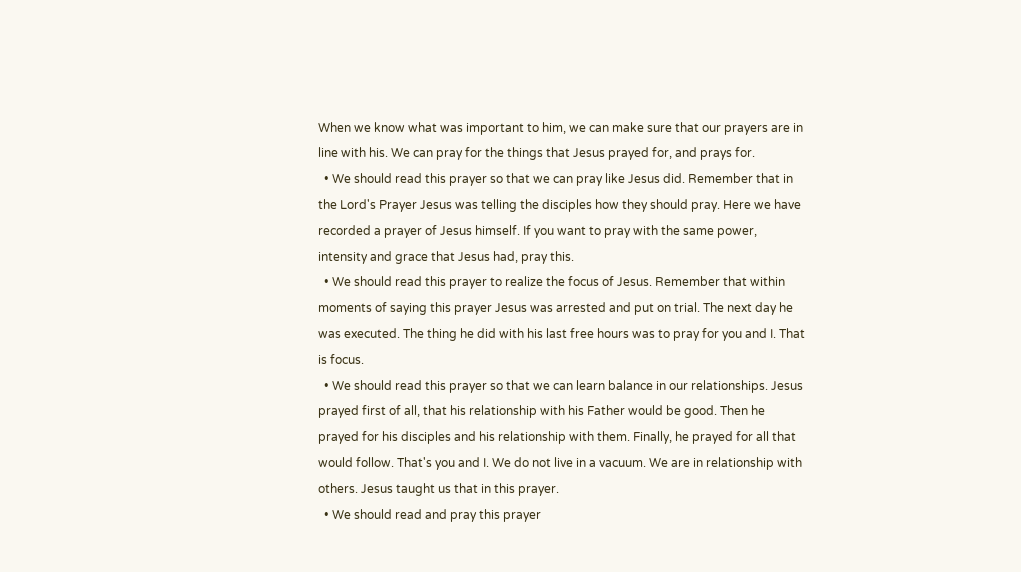When we know what was important to him, we can make sure that our prayers are in line with his. We can pray for the things that Jesus prayed for, and prays for.
  • We should read this prayer so that we can pray like Jesus did. Remember that in the Lord's Prayer Jesus was telling the disciples how they should pray. Here we have recorded a prayer of Jesus himself. If you want to pray with the same power, intensity and grace that Jesus had, pray this.
  • We should read this prayer to realize the focus of Jesus. Remember that within moments of saying this prayer Jesus was arrested and put on trial. The next day he was executed. The thing he did with his last free hours was to pray for you and I. That is focus.
  • We should read this prayer so that we can learn balance in our relationships. Jesus prayed first of all, that his relationship with his Father would be good. Then he prayed for his disciples and his relationship with them. Finally, he prayed for all that would follow. That's you and I. We do not live in a vacuum. We are in relationship with others. Jesus taught us that in this prayer.
  • We should read and pray this prayer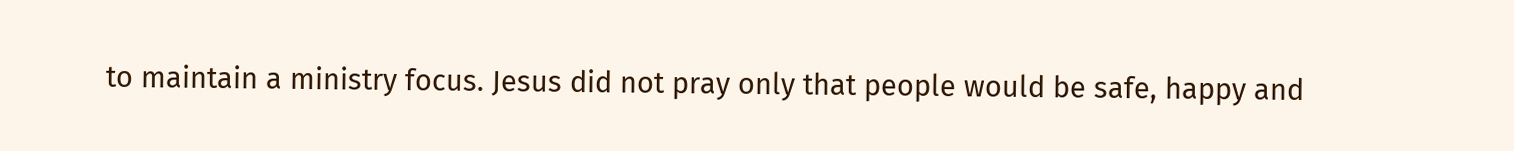to maintain a ministry focus. Jesus did not pray only that people would be safe, happy and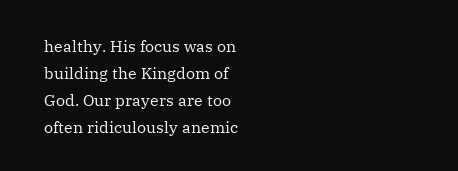healthy. His focus was on building the Kingdom of God. Our prayers are too often ridiculously anemic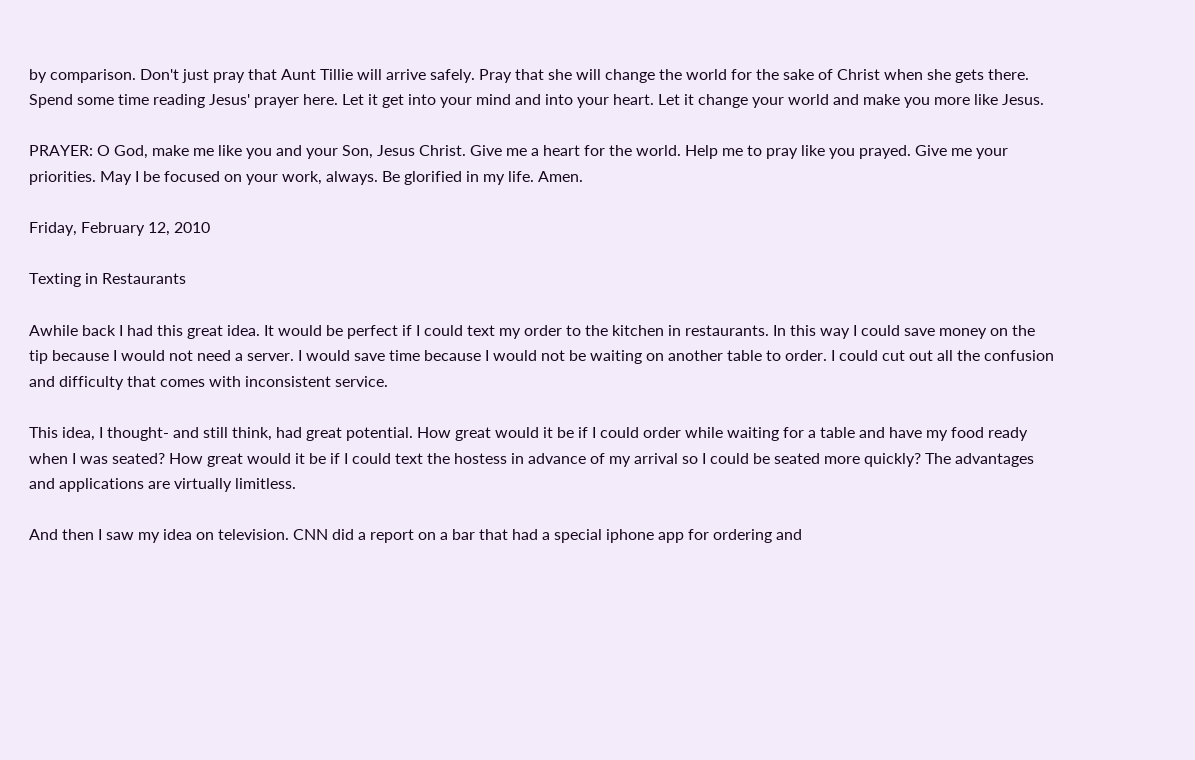by comparison. Don't just pray that Aunt Tillie will arrive safely. Pray that she will change the world for the sake of Christ when she gets there.
Spend some time reading Jesus' prayer here. Let it get into your mind and into your heart. Let it change your world and make you more like Jesus.

PRAYER: O God, make me like you and your Son, Jesus Christ. Give me a heart for the world. Help me to pray like you prayed. Give me your priorities. May I be focused on your work, always. Be glorified in my life. Amen.

Friday, February 12, 2010

Texting in Restaurants

Awhile back I had this great idea. It would be perfect if I could text my order to the kitchen in restaurants. In this way I could save money on the tip because I would not need a server. I would save time because I would not be waiting on another table to order. I could cut out all the confusion and difficulty that comes with inconsistent service.

This idea, I thought- and still think, had great potential. How great would it be if I could order while waiting for a table and have my food ready when I was seated? How great would it be if I could text the hostess in advance of my arrival so I could be seated more quickly? The advantages and applications are virtually limitless.

And then I saw my idea on television. CNN did a report on a bar that had a special iphone app for ordering and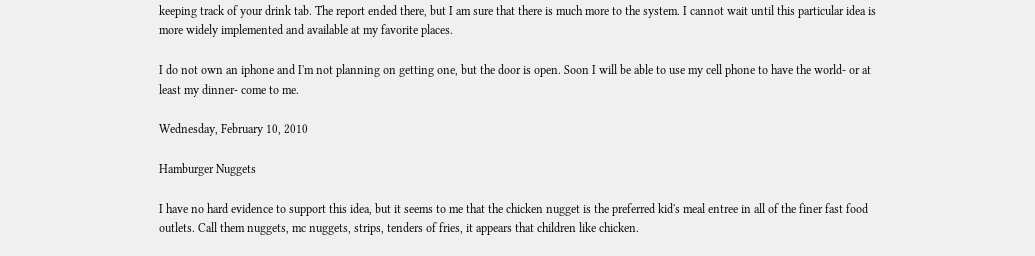keeping track of your drink tab. The report ended there, but I am sure that there is much more to the system. I cannot wait until this particular idea is more widely implemented and available at my favorite places.

I do not own an iphone and I'm not planning on getting one, but the door is open. Soon I will be able to use my cell phone to have the world- or at least my dinner- come to me.

Wednesday, February 10, 2010

Hamburger Nuggets

I have no hard evidence to support this idea, but it seems to me that the chicken nugget is the preferred kid's meal entree in all of the finer fast food outlets. Call them nuggets, mc nuggets, strips, tenders of fries, it appears that children like chicken.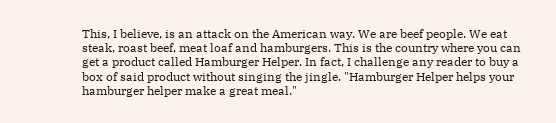This, I believe, is an attack on the American way. We are beef people. We eat steak, roast beef, meat loaf and hamburgers. This is the country where you can get a product called Hamburger Helper. In fact, I challenge any reader to buy a box of said product without singing the jingle. "Hamburger Helper helps your hamburger helper make a great meal."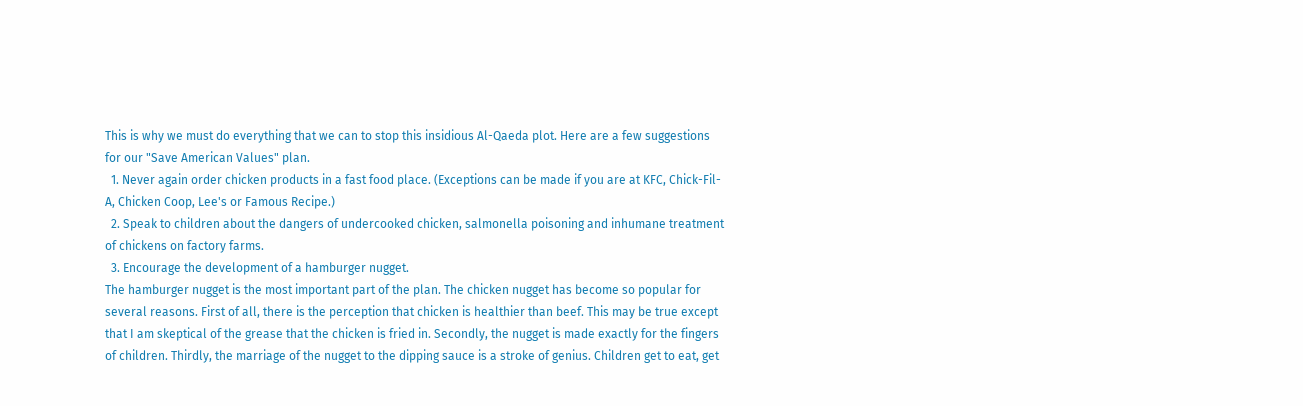This is why we must do everything that we can to stop this insidious Al-Qaeda plot. Here are a few suggestions for our "Save American Values" plan.
  1. Never again order chicken products in a fast food place. (Exceptions can be made if you are at KFC, Chick-Fil-A, Chicken Coop, Lee's or Famous Recipe.)
  2. Speak to children about the dangers of undercooked chicken, salmonella poisoning and inhumane treatment of chickens on factory farms.
  3. Encourage the development of a hamburger nugget.
The hamburger nugget is the most important part of the plan. The chicken nugget has become so popular for several reasons. First of all, there is the perception that chicken is healthier than beef. This may be true except that I am skeptical of the grease that the chicken is fried in. Secondly, the nugget is made exactly for the fingers of children. Thirdly, the marriage of the nugget to the dipping sauce is a stroke of genius. Children get to eat, get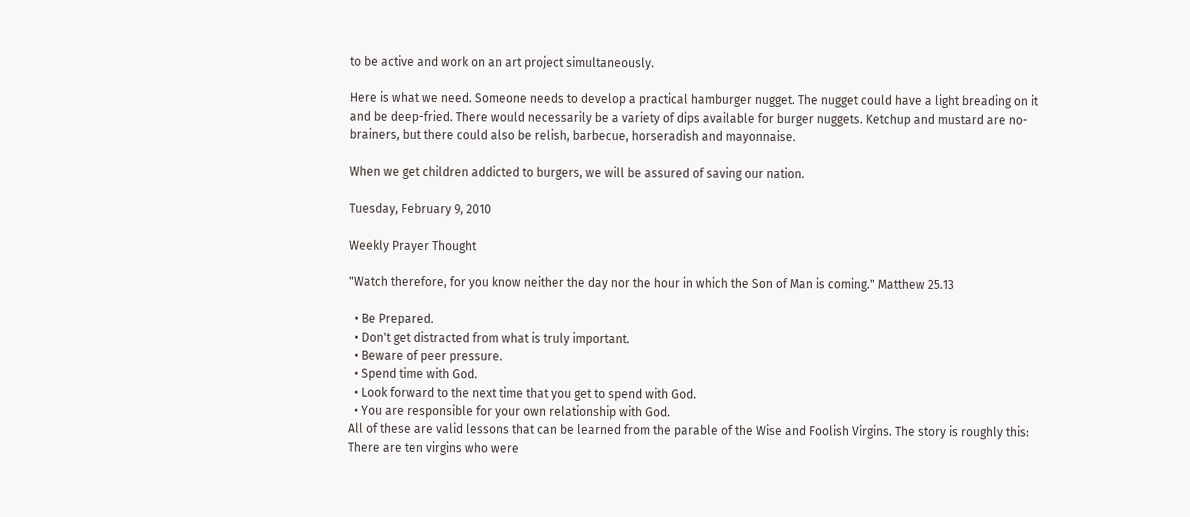to be active and work on an art project simultaneously.

Here is what we need. Someone needs to develop a practical hamburger nugget. The nugget could have a light breading on it and be deep-fried. There would necessarily be a variety of dips available for burger nuggets. Ketchup and mustard are no-brainers, but there could also be relish, barbecue, horseradish and mayonnaise.

When we get children addicted to burgers, we will be assured of saving our nation.

Tuesday, February 9, 2010

Weekly Prayer Thought

"Watch therefore, for you know neither the day nor the hour in which the Son of Man is coming." Matthew 25.13

  • Be Prepared.
  • Don't get distracted from what is truly important.
  • Beware of peer pressure.
  • Spend time with God.
  • Look forward to the next time that you get to spend with God.
  • You are responsible for your own relationship with God.
All of these are valid lessons that can be learned from the parable of the Wise and Foolish Virgins. The story is roughly this: There are ten virgins who were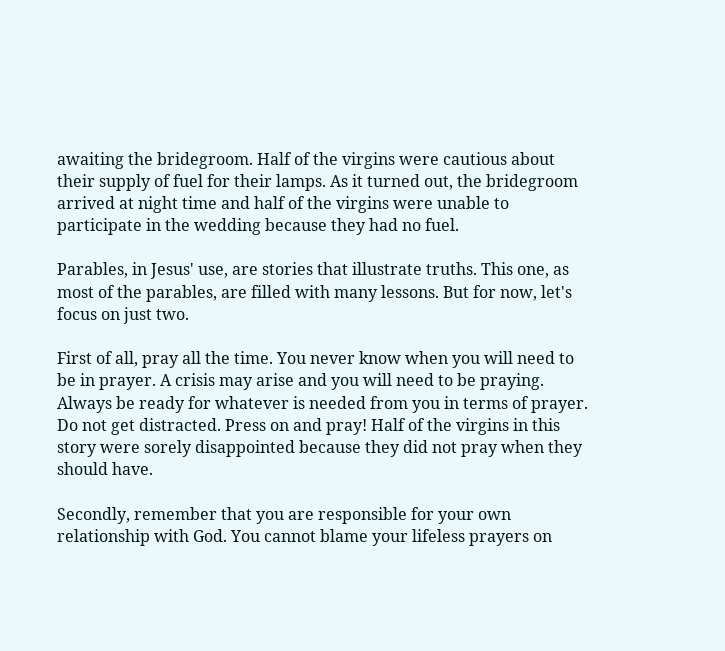awaiting the bridegroom. Half of the virgins were cautious about their supply of fuel for their lamps. As it turned out, the bridegroom arrived at night time and half of the virgins were unable to participate in the wedding because they had no fuel.

Parables, in Jesus' use, are stories that illustrate truths. This one, as most of the parables, are filled with many lessons. But for now, let's focus on just two.

First of all, pray all the time. You never know when you will need to be in prayer. A crisis may arise and you will need to be praying. Always be ready for whatever is needed from you in terms of prayer. Do not get distracted. Press on and pray! Half of the virgins in this story were sorely disappointed because they did not pray when they should have.

Secondly, remember that you are responsible for your own relationship with God. You cannot blame your lifeless prayers on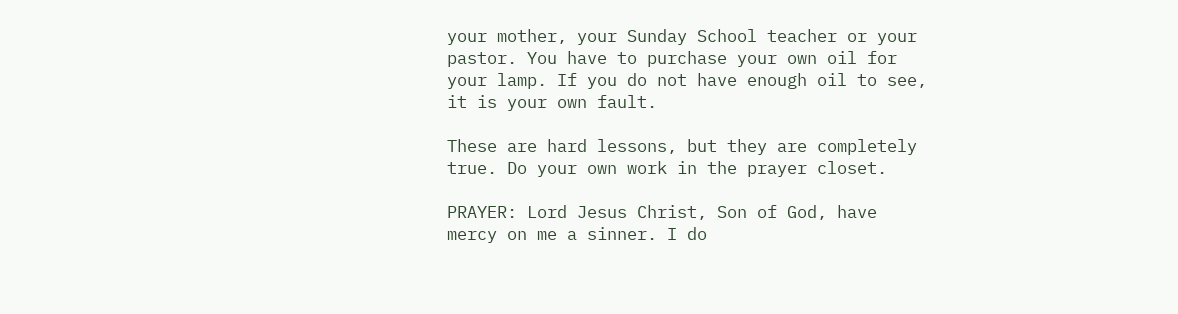your mother, your Sunday School teacher or your pastor. You have to purchase your own oil for your lamp. If you do not have enough oil to see, it is your own fault.

These are hard lessons, but they are completely true. Do your own work in the prayer closet.

PRAYER: Lord Jesus Christ, Son of God, have mercy on me a sinner. I do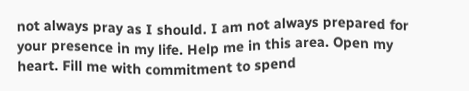not always pray as I should. I am not always prepared for your presence in my life. Help me in this area. Open my heart. Fill me with commitment to spend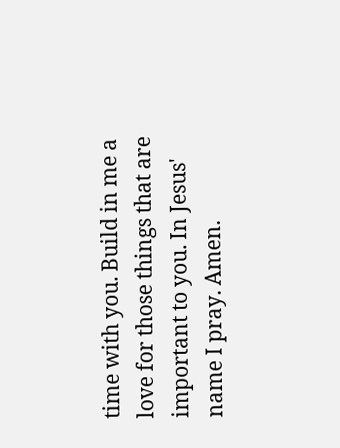time with you. Build in me a love for those things that are important to you. In Jesus' name I pray. Amen.